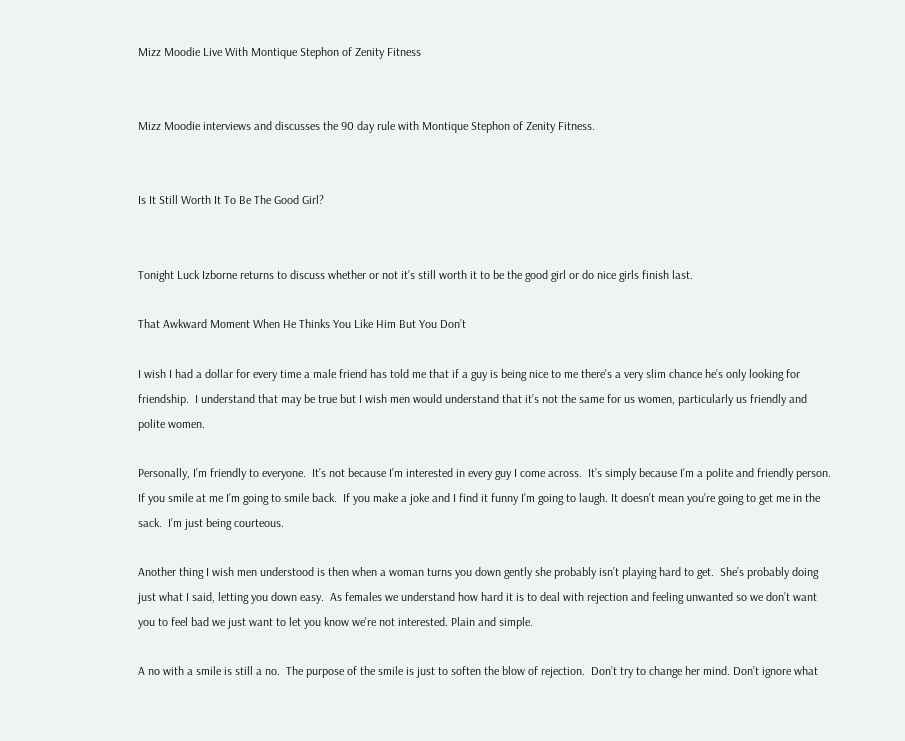Mizz Moodie Live With Montique Stephon of Zenity Fitness


Mizz Moodie interviews and discusses the 90 day rule with Montique Stephon of Zenity Fitness.


Is It Still Worth It To Be The Good Girl?


Tonight Luck Izborne returns to discuss whether or not it’s still worth it to be the good girl or do nice girls finish last.

That Awkward Moment When He Thinks You Like Him But You Don’t

I wish I had a dollar for every time a male friend has told me that if a guy is being nice to me there’s a very slim chance he’s only looking for friendship.  I understand that may be true but I wish men would understand that it’s not the same for us women, particularly us friendly and polite women.

Personally, I’m friendly to everyone.  It’s not because I’m interested in every guy I come across.  It’s simply because I’m a polite and friendly person.  If you smile at me I’m going to smile back.  If you make a joke and I find it funny I’m going to laugh. It doesn’t mean you’re going to get me in the sack.  I’m just being courteous.

Another thing I wish men understood is then when a woman turns you down gently she probably isn’t playing hard to get.  She’s probably doing just what I said, letting you down easy.  As females we understand how hard it is to deal with rejection and feeling unwanted so we don’t want you to feel bad we just want to let you know we’re not interested. Plain and simple.

A no with a smile is still a no.  The purpose of the smile is just to soften the blow of rejection.  Don’t try to change her mind. Don’t ignore what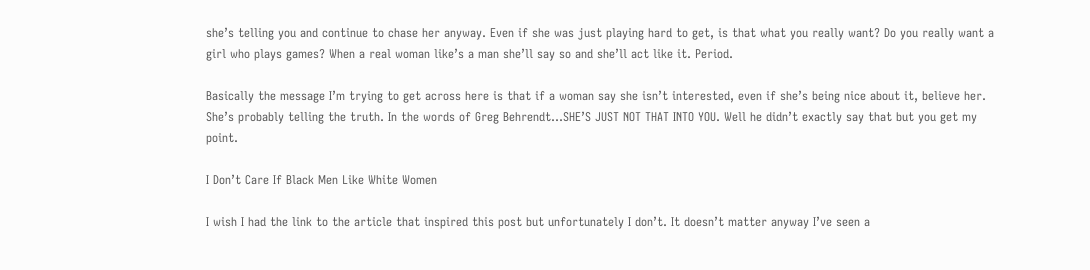she’s telling you and continue to chase her anyway. Even if she was just playing hard to get, is that what you really want? Do you really want a girl who plays games? When a real woman like’s a man she’ll say so and she’ll act like it. Period.

Basically the message I’m trying to get across here is that if a woman say she isn’t interested, even if she’s being nice about it, believe her.  She’s probably telling the truth. In the words of Greg Behrendt…SHE’S JUST NOT THAT INTO YOU. Well he didn’t exactly say that but you get my point.

I Don’t Care If Black Men Like White Women

I wish I had the link to the article that inspired this post but unfortunately I don’t. It doesn’t matter anyway I’ve seen a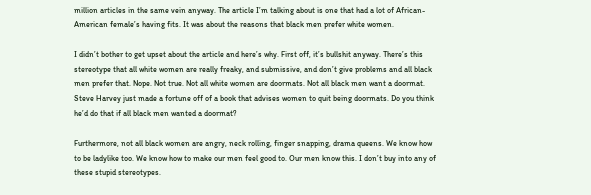million articles in the same vein anyway. The article I’m talking about is one that had a lot of African-American female’s having fits. It was about the reasons that black men prefer white women.

I didn’t bother to get upset about the article and here’s why. First off, it’s bullshit anyway. There’s this stereotype that all white women are really freaky, and submissive, and don’t give problems and all black men prefer that. Nope. Not true. Not all white women are doormats. Not all black men want a doormat. Steve Harvey just made a fortune off of a book that advises women to quit being doormats. Do you think he’d do that if all black men wanted a doormat?

Furthermore, not all black women are angry, neck rolling, finger snapping, drama queens. We know how to be ladylike too. We know how to make our men feel good to. Our men know this. I don’t buy into any of these stupid stereotypes.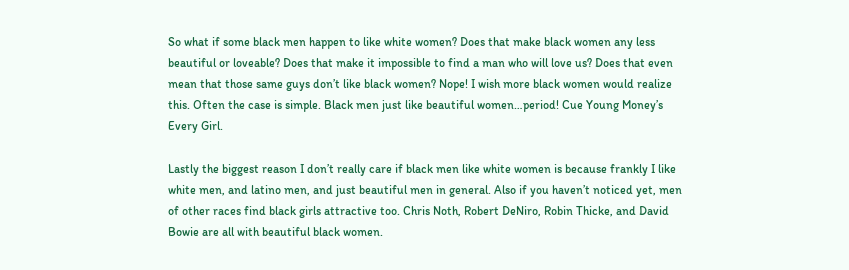So what if some black men happen to like white women? Does that make black women any less beautiful or loveable? Does that make it impossible to find a man who will love us? Does that even mean that those same guys don’t like black women? Nope! I wish more black women would realize this. Often the case is simple. Black men just like beautiful women…period! Cue Young Money’s Every Girl.

Lastly the biggest reason I don’t really care if black men like white women is because frankly I like white men, and latino men, and just beautiful men in general. Also if you haven’t noticed yet, men of other races find black girls attractive too. Chris Noth, Robert DeNiro, Robin Thicke, and David Bowie are all with beautiful black women.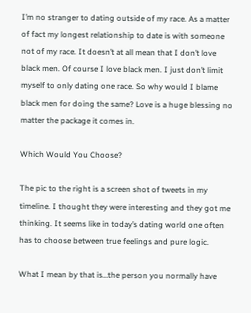I’m no stranger to dating outside of my race. As a matter of fact my longest relationship to date is with someone not of my race. It doesn’t at all mean that I don’t love black men. Of course I love black men. I just don’t limit myself to only dating one race. So why would I blame black men for doing the same? Love is a huge blessing no matter the package it comes in.

Which Would You Choose?

The pic to the right is a screen shot of tweets in my timeline. I thought they were interesting and they got me thinking. It seems like in today’s dating world one often has to choose between true feelings and pure logic.

What I mean by that is…the person you normally have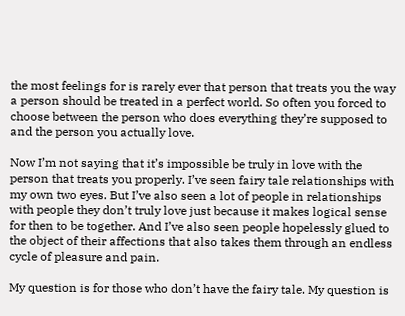the most feelings for is rarely ever that person that treats you the way a person should be treated in a perfect world. So often you forced to choose between the person who does everything they’re supposed to and the person you actually love.

Now I’m not saying that it’s impossible be truly in love with the person that treats you properly. I’ve seen fairy tale relationships with my own two eyes. But I’ve also seen a lot of people in relationships with people they don’t truly love just because it makes logical sense for then to be together. And I’ve also seen people hopelessly glued to the object of their affections that also takes them through an endless cycle of pleasure and pain.

My question is for those who don’t have the fairy tale. My question is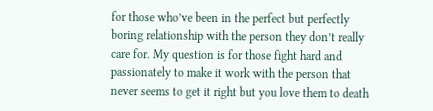for those who’ve been in the perfect but perfectly boring relationship with the person they don’t really care for. My question is for those fight hard and passionately to make it work with the person that never seems to get it right but you love them to death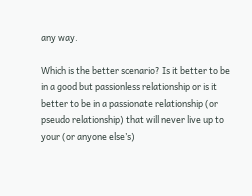any way.

Which is the better scenario? Is it better to be in a good but passionless relationship or is it better to be in a passionate relationship (or pseudo relationship) that will never live up to your (or anyone else’s)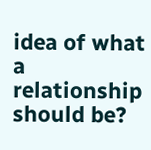idea of what a relationship should be?